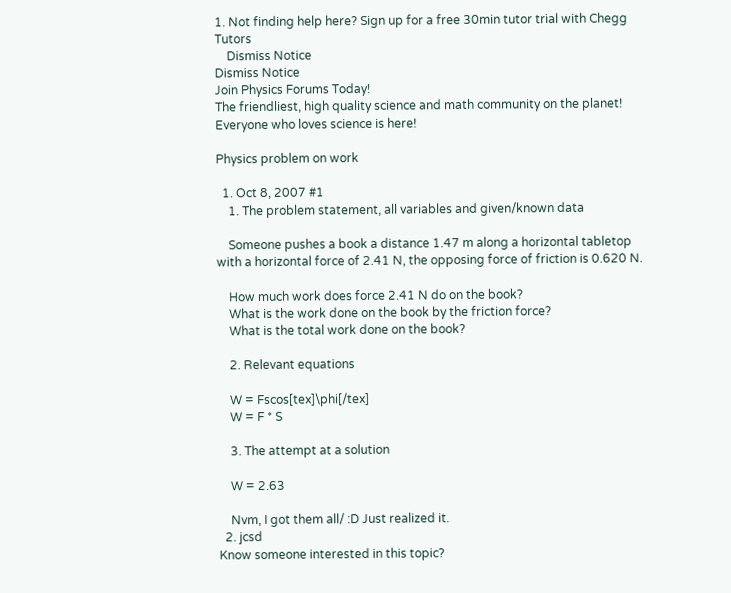1. Not finding help here? Sign up for a free 30min tutor trial with Chegg Tutors
    Dismiss Notice
Dismiss Notice
Join Physics Forums Today!
The friendliest, high quality science and math community on the planet! Everyone who loves science is here!

Physics problem on work

  1. Oct 8, 2007 #1
    1. The problem statement, all variables and given/known data

    Someone pushes a book a distance 1.47 m along a horizontal tabletop with a horizontal force of 2.41 N, the opposing force of friction is 0.620 N.

    How much work does force 2.41 N do on the book?
    What is the work done on the book by the friction force?
    What is the total work done on the book?

    2. Relevant equations

    W = Fscos[tex]\phi[/tex]
    W = F * S

    3. The attempt at a solution

    W = 2.63

    Nvm, I got them all/ :D Just realized it.
  2. jcsd
Know someone interested in this topic?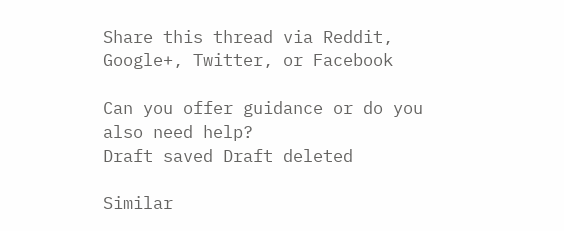Share this thread via Reddit, Google+, Twitter, or Facebook

Can you offer guidance or do you also need help?
Draft saved Draft deleted

Similar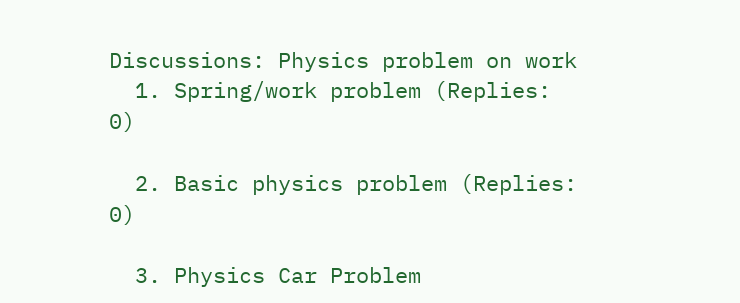Discussions: Physics problem on work
  1. Spring/work problem (Replies: 0)

  2. Basic physics problem (Replies: 0)

  3. Physics Car Problem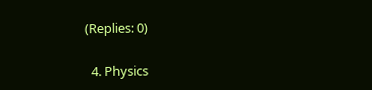(Replies: 0)

  4. Physics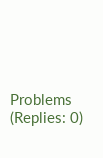Problems (Replies: 0)